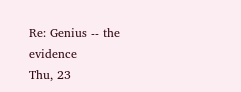Re: Genius -- the evidence
Thu, 23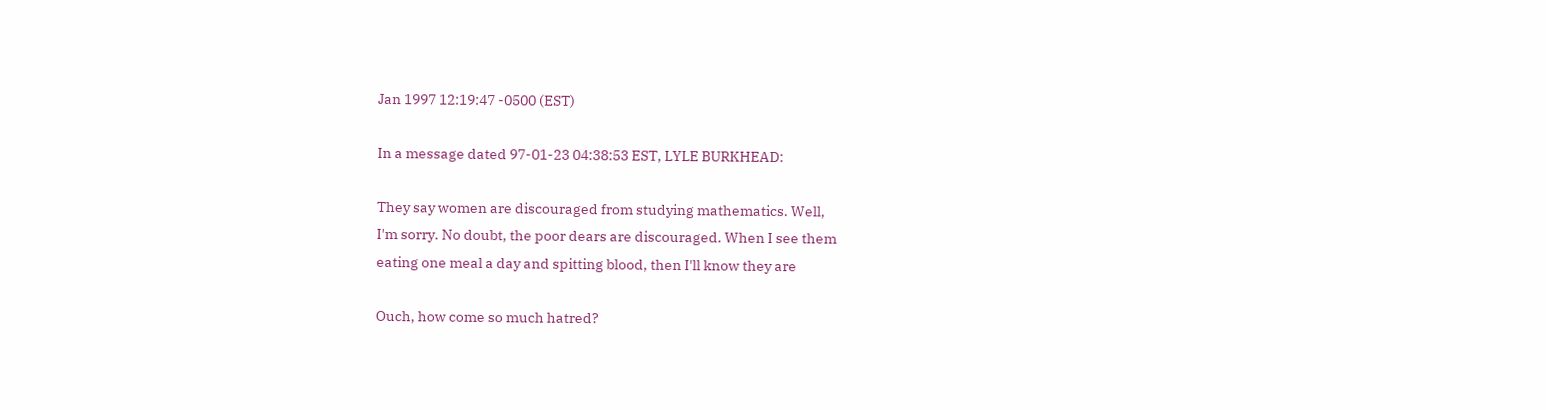Jan 1997 12:19:47 -0500 (EST)

In a message dated 97-01-23 04:38:53 EST, LYLE BURKHEAD:

They say women are discouraged from studying mathematics. Well,
I'm sorry. No doubt, the poor dears are discouraged. When I see them
eating one meal a day and spitting blood, then I'll know they are

Ouch, how come so much hatred?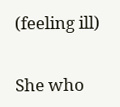(feeling ill)


She who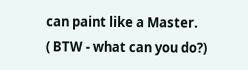can paint like a Master.
( BTW - what can you do?)